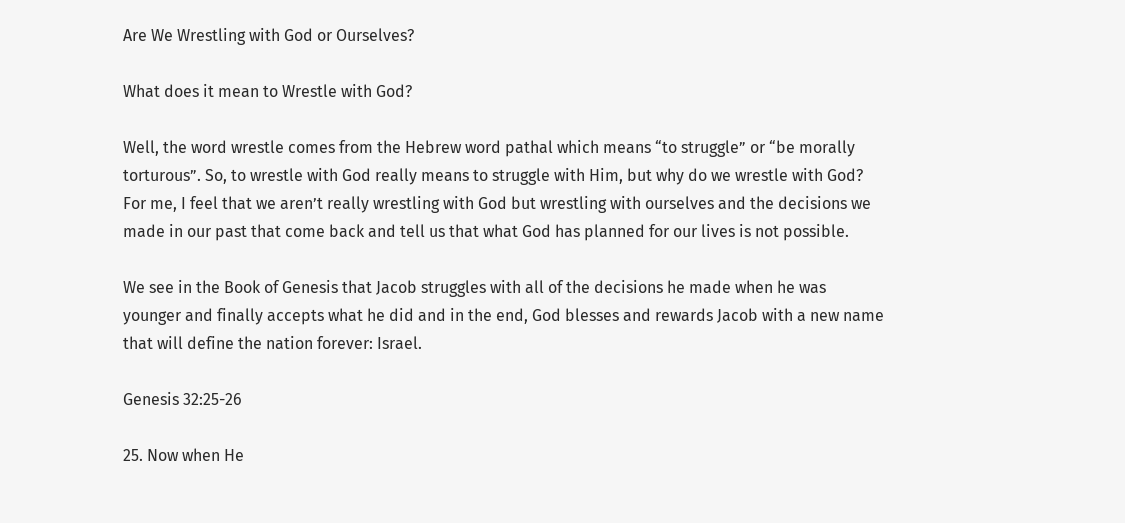Are We Wrestling with God or Ourselves?

What does it mean to Wrestle with God?

Well, the word wrestle comes from the Hebrew word pathal which means “to struggle” or “be morally torturous”. So, to wrestle with God really means to struggle with Him, but why do we wrestle with God? For me, I feel that we aren’t really wrestling with God but wrestling with ourselves and the decisions we made in our past that come back and tell us that what God has planned for our lives is not possible.

We see in the Book of Genesis that Jacob struggles with all of the decisions he made when he was younger and finally accepts what he did and in the end, God blesses and rewards Jacob with a new name that will define the nation forever: Israel.

Genesis 32:25-26

25. Now when He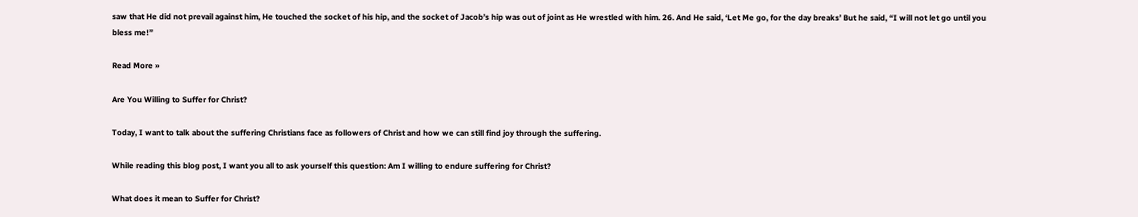saw that He did not prevail against him, He touched the socket of his hip, and the socket of Jacob’s hip was out of joint as He wrestled with him. 26. And He said, ‘Let Me go, for the day breaks’ But he said, “I will not let go until you bless me!”

Read More »

Are You Willing to Suffer for Christ?

Today, I want to talk about the suffering Christians face as followers of Christ and how we can still find joy through the suffering.

While reading this blog post, I want you all to ask yourself this question: Am I willing to endure suffering for Christ?

What does it mean to Suffer for Christ?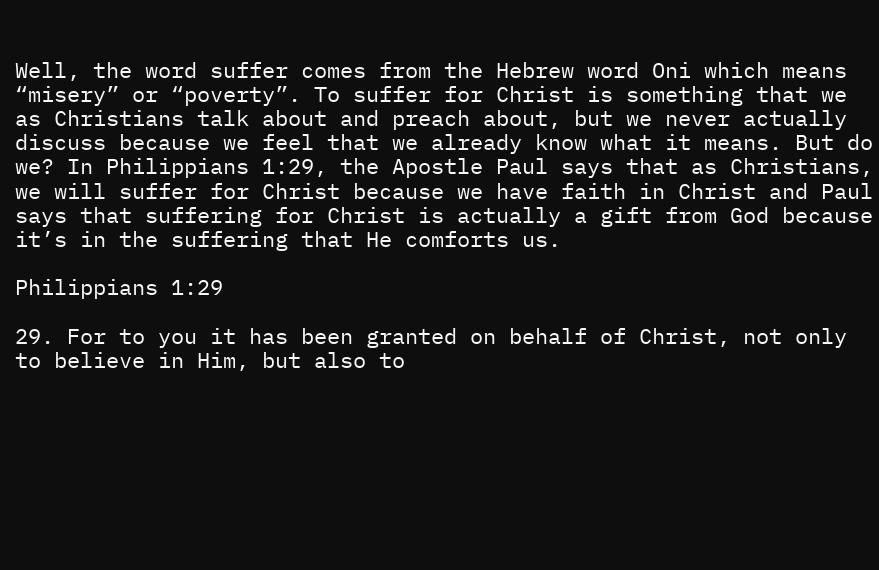Well, the word suffer comes from the Hebrew word Oni which means “misery” or “poverty”. To suffer for Christ is something that we as Christians talk about and preach about, but we never actually discuss because we feel that we already know what it means. But do we? In Philippians 1:29, the Apostle Paul says that as Christians, we will suffer for Christ because we have faith in Christ and Paul says that suffering for Christ is actually a gift from God because it’s in the suffering that He comforts us.

Philippians 1:29

29. For to you it has been granted on behalf of Christ, not only to believe in Him, but also to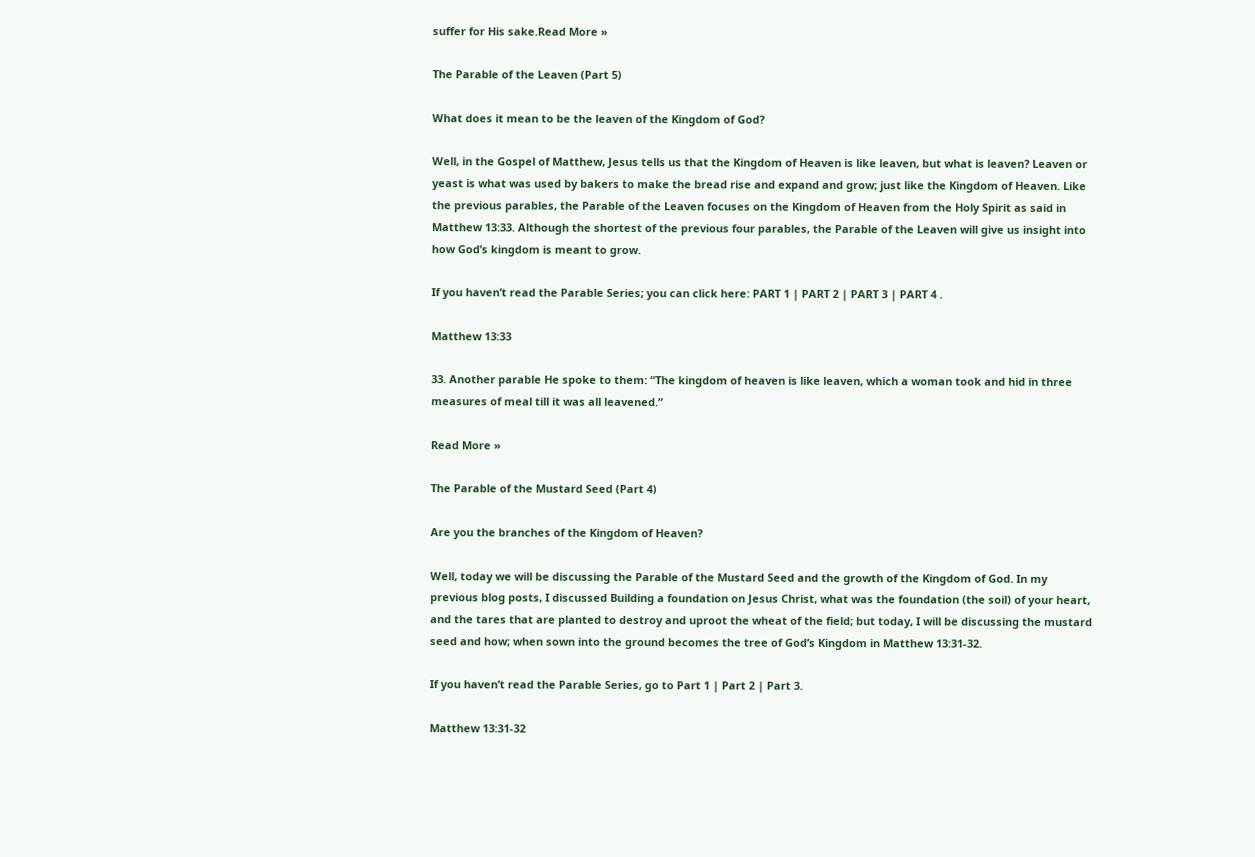suffer for His sake.Read More »

The Parable of the Leaven (Part 5)

What does it mean to be the leaven of the Kingdom of God?

Well, in the Gospel of Matthew, Jesus tells us that the Kingdom of Heaven is like leaven, but what is leaven? Leaven or yeast is what was used by bakers to make the bread rise and expand and grow; just like the Kingdom of Heaven. Like the previous parables, the Parable of the Leaven focuses on the Kingdom of Heaven from the Holy Spirit as said in Matthew 13:33. Although the shortest of the previous four parables, the Parable of the Leaven will give us insight into how God’s kingdom is meant to grow.

If you haven’t read the Parable Series; you can click here: PART 1 | PART 2 | PART 3 | PART 4 .

Matthew 13:33

33. Another parable He spoke to them: “The kingdom of heaven is like leaven, which a woman took and hid in three measures of meal till it was all leavened.”

Read More »

The Parable of the Mustard Seed (Part 4)

Are you the branches of the Kingdom of Heaven?

Well, today we will be discussing the Parable of the Mustard Seed and the growth of the Kingdom of God. In my previous blog posts, I discussed Building a foundation on Jesus Christ, what was the foundation (the soil) of your heart, and the tares that are planted to destroy and uproot the wheat of the field; but today, I will be discussing the mustard seed and how; when sown into the ground becomes the tree of God’s Kingdom in Matthew 13:31-32.

If you haven’t read the Parable Series, go to Part 1 | Part 2 | Part 3.

Matthew 13:31-32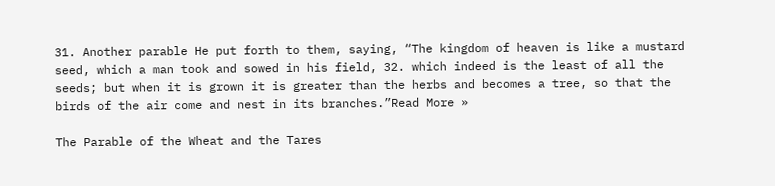31. Another parable He put forth to them, saying, “The kingdom of heaven is like a mustard seed, which a man took and sowed in his field, 32. which indeed is the least of all the seeds; but when it is grown it is greater than the herbs and becomes a tree, so that the birds of the air come and nest in its branches.”Read More »

The Parable of the Wheat and the Tares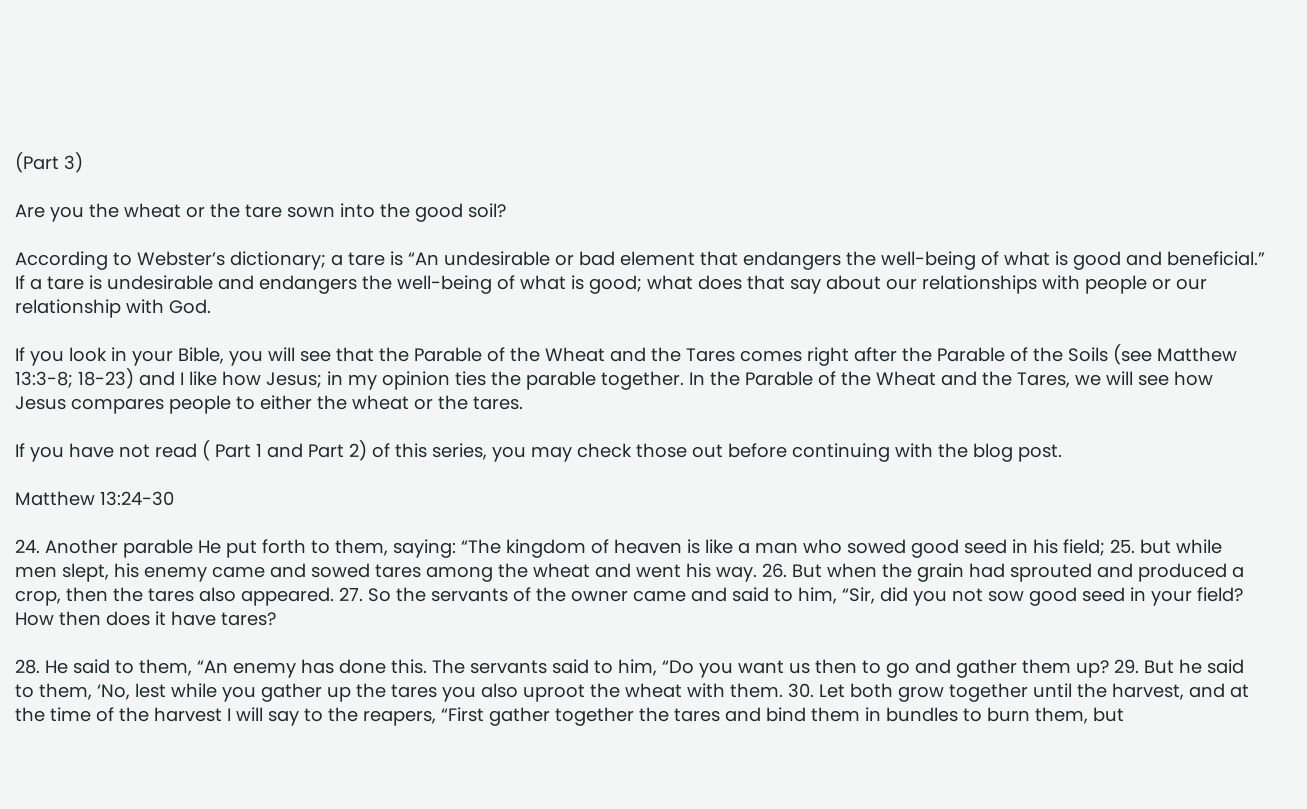(Part 3)

Are you the wheat or the tare sown into the good soil?

According to Webster’s dictionary; a tare is “An undesirable or bad element that endangers the well-being of what is good and beneficial.” If a tare is undesirable and endangers the well-being of what is good; what does that say about our relationships with people or our relationship with God.

If you look in your Bible, you will see that the Parable of the Wheat and the Tares comes right after the Parable of the Soils (see Matthew 13:3-8; 18-23) and I like how Jesus; in my opinion ties the parable together. In the Parable of the Wheat and the Tares, we will see how Jesus compares people to either the wheat or the tares.

If you have not read ( Part 1 and Part 2) of this series, you may check those out before continuing with the blog post.

Matthew 13:24-30

24. Another parable He put forth to them, saying: “The kingdom of heaven is like a man who sowed good seed in his field; 25. but while men slept, his enemy came and sowed tares among the wheat and went his way. 26. But when the grain had sprouted and produced a crop, then the tares also appeared. 27. So the servants of the owner came and said to him, “Sir, did you not sow good seed in your field? How then does it have tares?

28. He said to them, “An enemy has done this. The servants said to him, “Do you want us then to go and gather them up? 29. But he said to them, ‘No, lest while you gather up the tares you also uproot the wheat with them. 30. Let both grow together until the harvest, and at the time of the harvest I will say to the reapers, “First gather together the tares and bind them in bundles to burn them, but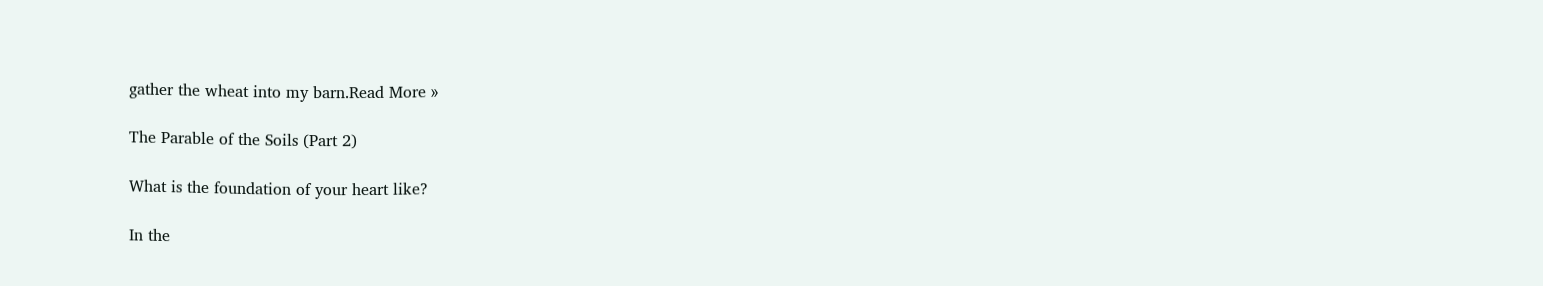gather the wheat into my barn.Read More »

The Parable of the Soils (Part 2)

What is the foundation of your heart like?

In the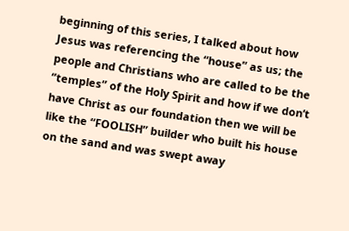beginning of this series, I talked about how Jesus was referencing the “house” as us; the people and Christians who are called to be the “temples” of the Holy Spirit and how if we don’t have Christ as our foundation then we will be like the “FOOLISH” builder who built his house on the sand and was swept away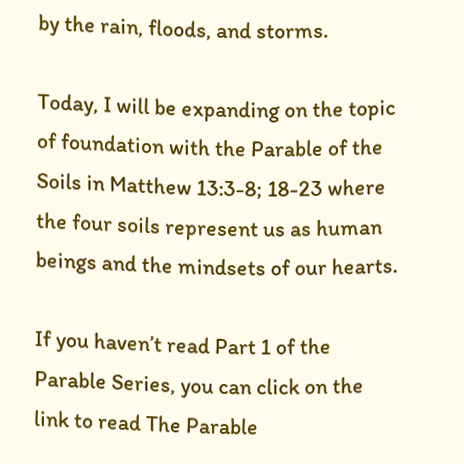by the rain, floods, and storms.

Today, I will be expanding on the topic of foundation with the Parable of the Soils in Matthew 13:3-8; 18-23 where the four soils represent us as human beings and the mindsets of our hearts.

If you haven’t read Part 1 of the Parable Series, you can click on the link to read The Parable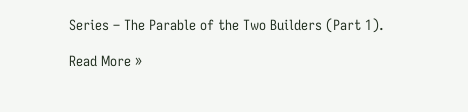Series – The Parable of the Two Builders (Part 1).

Read More »